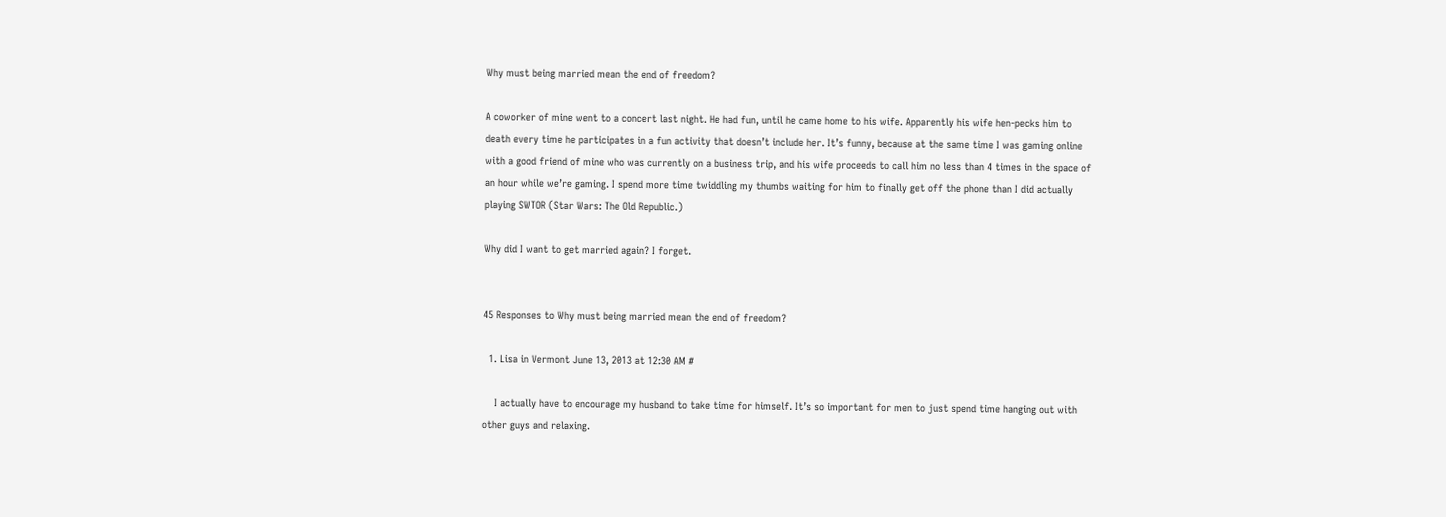Why must being married mean the end of freedom?

A coworker of mine went to a concert last night. He had fun, until he came home to his wife. Apparently his wife hen-pecks him to death every time he participates in a fun activity that doesn’t include her. It’s funny, because at the same time I was gaming online with a good friend of mine who was currently on a business trip, and his wife proceeds to call him no less than 4 times in the space of an hour while we’re gaming. I spend more time twiddling my thumbs waiting for him to finally get off the phone than I did actually playing SWTOR (Star Wars: The Old Republic.)

Why did I want to get married again? I forget.


45 Responses to Why must being married mean the end of freedom?

  1. Lisa in Vermont June 13, 2013 at 12:30 AM #

    I actually have to encourage my husband to take time for himself. It’s so important for men to just spend time hanging out with other guys and relaxing.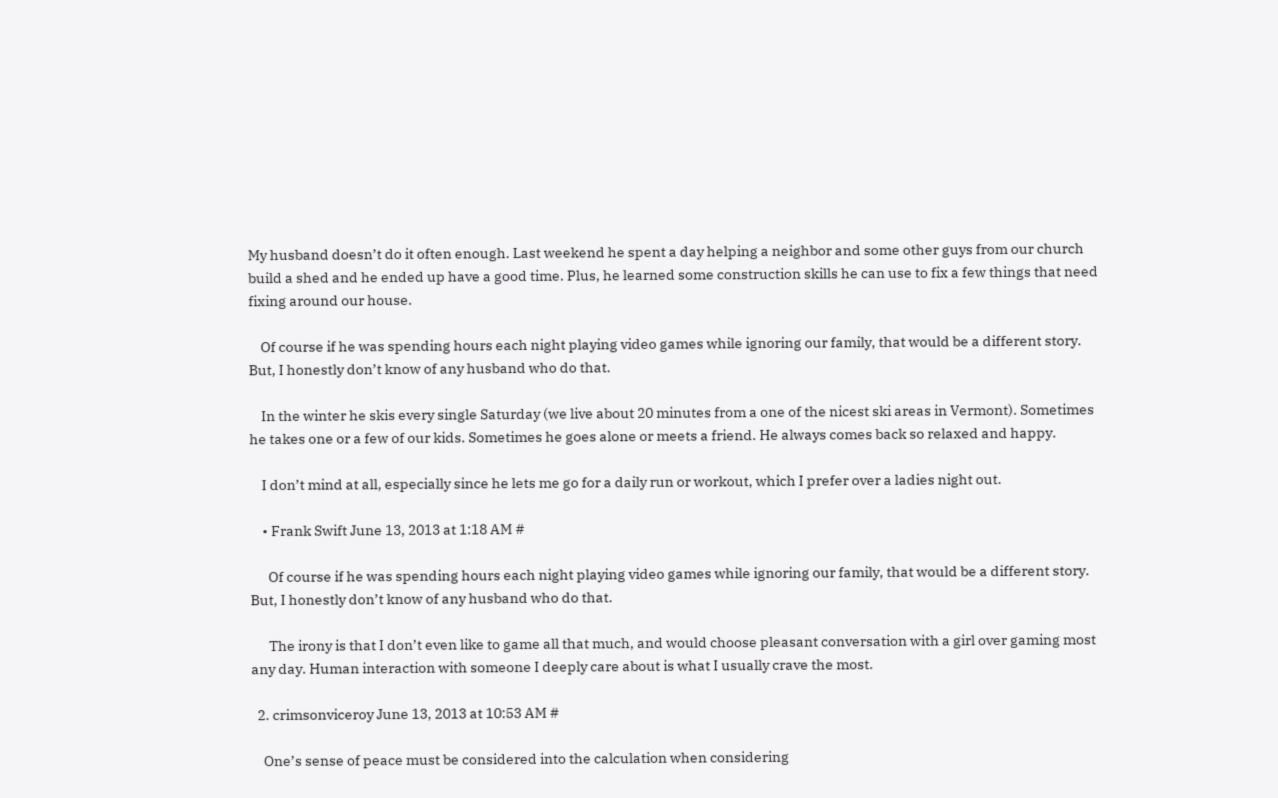My husband doesn’t do it often enough. Last weekend he spent a day helping a neighbor and some other guys from our church build a shed and he ended up have a good time. Plus, he learned some construction skills he can use to fix a few things that need fixing around our house.

    Of course if he was spending hours each night playing video games while ignoring our family, that would be a different story. But, I honestly don’t know of any husband who do that.

    In the winter he skis every single Saturday (we live about 20 minutes from a one of the nicest ski areas in Vermont). Sometimes he takes one or a few of our kids. Sometimes he goes alone or meets a friend. He always comes back so relaxed and happy.

    I don’t mind at all, especially since he lets me go for a daily run or workout, which I prefer over a ladies night out.

    • Frank Swift June 13, 2013 at 1:18 AM #

      Of course if he was spending hours each night playing video games while ignoring our family, that would be a different story. But, I honestly don’t know of any husband who do that.

      The irony is that I don’t even like to game all that much, and would choose pleasant conversation with a girl over gaming most any day. Human interaction with someone I deeply care about is what I usually crave the most.

  2. crimsonviceroy June 13, 2013 at 10:53 AM #

    One’s sense of peace must be considered into the calculation when considering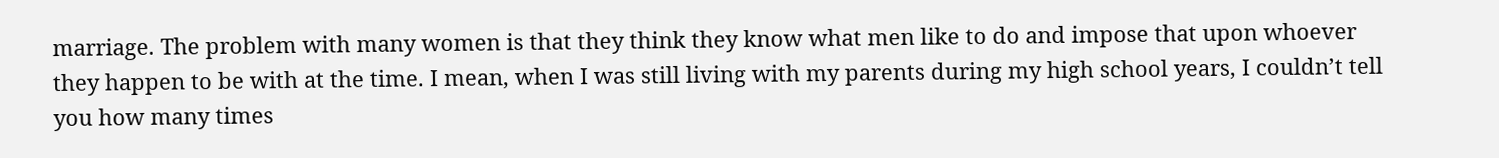marriage. The problem with many women is that they think they know what men like to do and impose that upon whoever they happen to be with at the time. I mean, when I was still living with my parents during my high school years, I couldn’t tell you how many times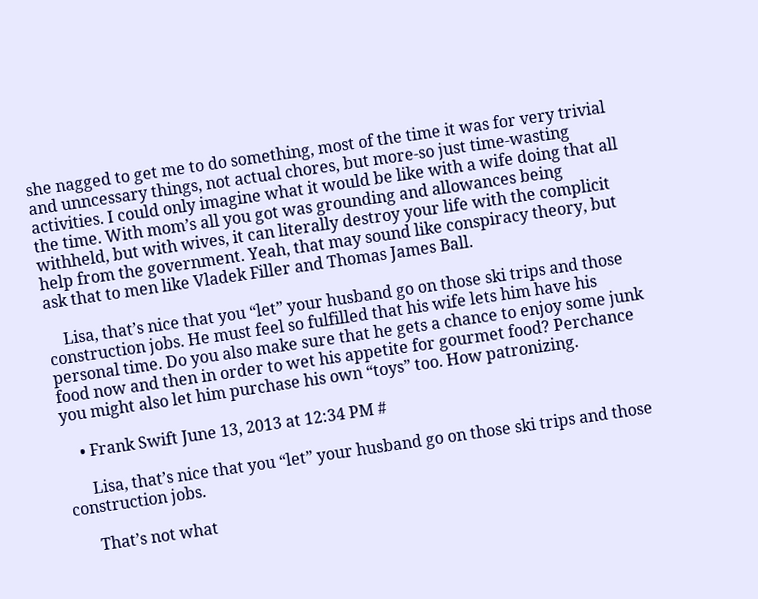she nagged to get me to do something, most of the time it was for very trivial and unncessary things, not actual chores, but more-so just time-wasting activities. I could only imagine what it would be like with a wife doing that all the time. With mom’s all you got was grounding and allowances being withheld, but with wives, it can literally destroy your life with the complicit help from the government. Yeah, that may sound like conspiracy theory, but ask that to men like Vladek Filler and Thomas James Ball.

    Lisa, that’s nice that you “let” your husband go on those ski trips and those construction jobs. He must feel so fulfilled that his wife lets him have his personal time. Do you also make sure that he gets a chance to enjoy some junk food now and then in order to wet his appetite for gourmet food? Perchance you might also let him purchase his own “toys” too. How patronizing.

    • Frank Swift June 13, 2013 at 12:34 PM #

      Lisa, that’s nice that you “let” your husband go on those ski trips and those construction jobs.

      That’s not what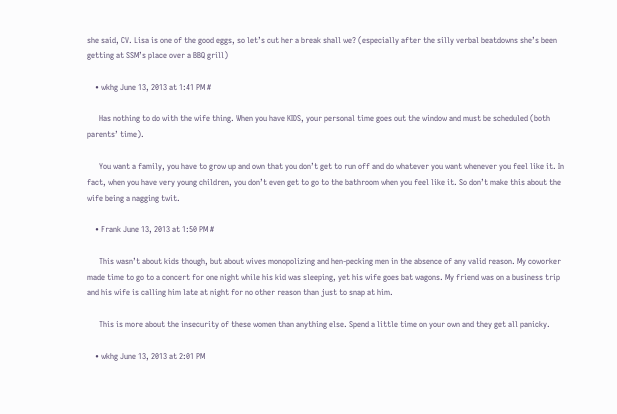she said, CV. Lisa is one of the good eggs, so let’s cut her a break shall we? (especially after the silly verbal beatdowns she’s been getting at SSM’s place over a BBQ grill)

    • wkhg June 13, 2013 at 1:41 PM #

      Has nothing to do with the wife thing. When you have KIDS, your personal time goes out the window and must be scheduled (both parents’ time).

      You want a family, you have to grow up and own that you don’t get to run off and do whatever you want whenever you feel like it. In fact, when you have very young children, you don’t even get to go to the bathroom when you feel like it. So don’t make this about the wife being a nagging twit.

    • Frank June 13, 2013 at 1:50 PM #

      This wasn’t about kids though, but about wives monopolizing and hen-pecking men in the absence of any valid reason. My coworker made time to go to a concert for one night while his kid was sleeping, yet his wife goes bat wagons. My friend was on a business trip and his wife is calling him late at night for no other reason than just to snap at him.

      This is more about the insecurity of these women than anything else. Spend a little time on your own and they get all panicky.

    • wkhg June 13, 2013 at 2:01 PM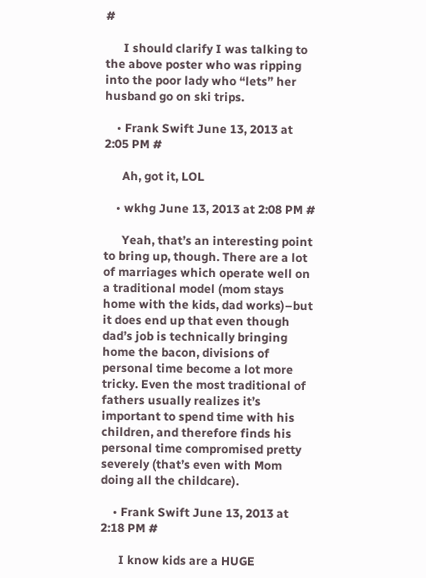#

      I should clarify I was talking to the above poster who was ripping into the poor lady who “lets” her husband go on ski trips.

    • Frank Swift June 13, 2013 at 2:05 PM #

      Ah, got it, LOL

    • wkhg June 13, 2013 at 2:08 PM #

      Yeah, that’s an interesting point to bring up, though. There are a lot of marriages which operate well on a traditional model (mom stays home with the kids, dad works)–but it does end up that even though dad’s job is technically bringing home the bacon, divisions of personal time become a lot more tricky. Even the most traditional of fathers usually realizes it’s important to spend time with his children, and therefore finds his personal time compromised pretty severely (that’s even with Mom doing all the childcare).

    • Frank Swift June 13, 2013 at 2:18 PM #

      I know kids are a HUGE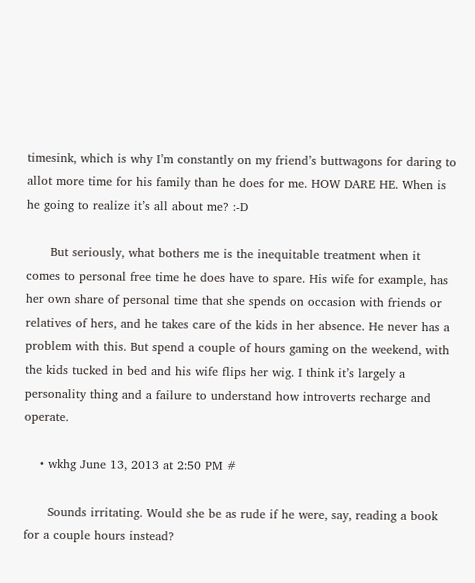timesink, which is why I’m constantly on my friend’s buttwagons for daring to allot more time for his family than he does for me. HOW DARE HE. When is he going to realize it’s all about me? :-D

      But seriously, what bothers me is the inequitable treatment when it comes to personal free time he does have to spare. His wife for example, has her own share of personal time that she spends on occasion with friends or relatives of hers, and he takes care of the kids in her absence. He never has a problem with this. But spend a couple of hours gaming on the weekend, with the kids tucked in bed and his wife flips her wig. I think it’s largely a personality thing and a failure to understand how introverts recharge and operate.

    • wkhg June 13, 2013 at 2:50 PM #

      Sounds irritating. Would she be as rude if he were, say, reading a book for a couple hours instead?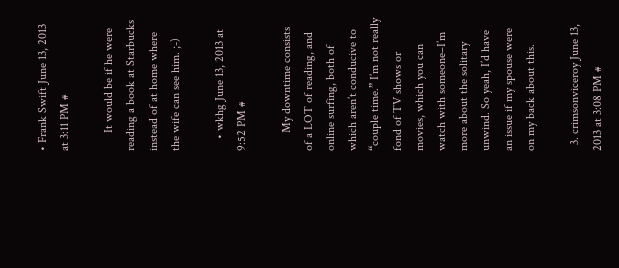• Frank Swift June 13, 2013 at 3:11 PM #

      It would be if he were reading a book at Starbucks instead of at home where the wife can see him. ;-)

    • wkhg June 13, 2013 at 9:52 PM #

      My downtime consists of a LOT of reading, and online surfing, both of which aren’t conducive to “couple time.” I’m not really fond of TV shows or movies, which you can watch with someone–I’m more about the solitary unwind. So yeah, I’d have an issue if my spouse were on my back about this.

  3. crimsonviceroy June 13, 2013 at 3:08 PM #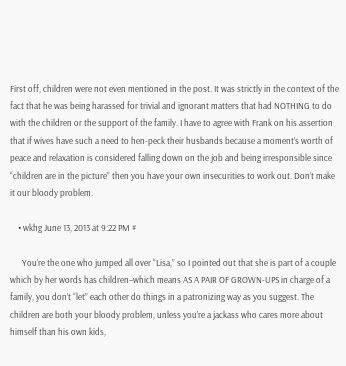First off, children were not even mentioned in the post. It was strictly in the context of the fact that he was being harassed for trivial and ignorant matters that had NOTHING to do with the children or the support of the family. I have to agree with Frank on his assertion that if wives have such a need to hen-peck their husbands because a moment’s worth of peace and relaxation is considered falling down on the job and being irresponsible since “children are in the picture” then you have your own insecurities to work out. Don’t make it our bloody problem.

    • wkhg June 13, 2013 at 9:22 PM #

      You’re the one who jumped all over “Lisa,” so I pointed out that she is part of a couple which by her words has children–which means AS A PAIR OF GROWN-UPS in charge of a family, you don’t “let” each other do things in a patronizing way as you suggest. The children are both your bloody problem, unless you’re a jackass who cares more about himself than his own kids,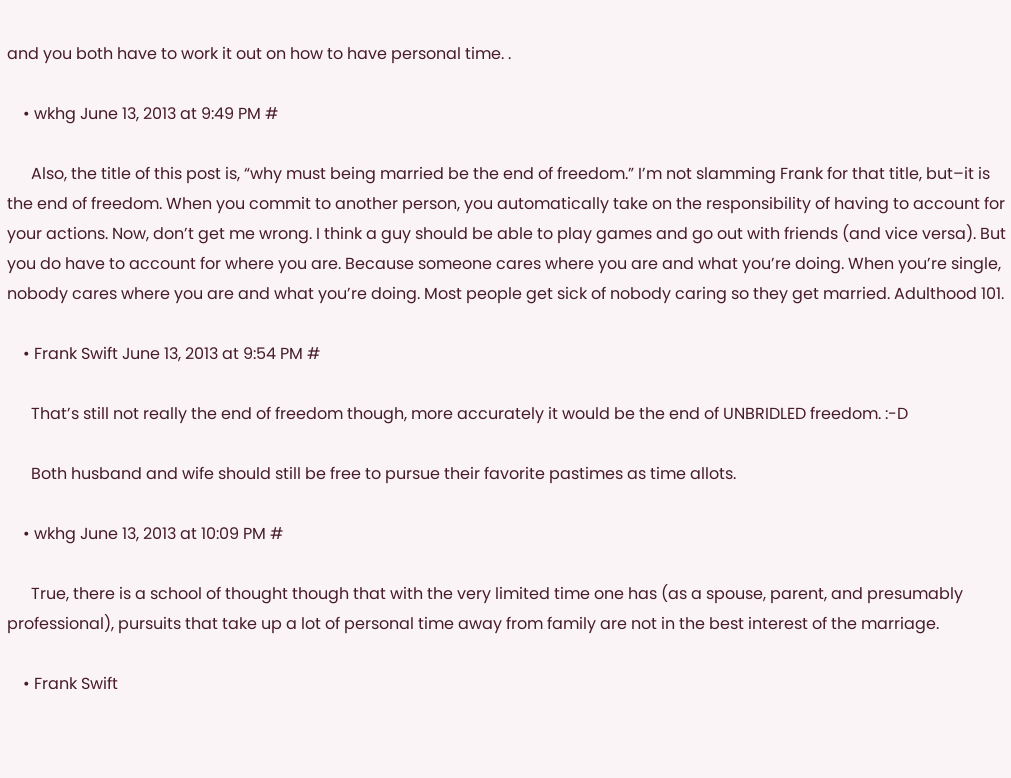and you both have to work it out on how to have personal time. .

    • wkhg June 13, 2013 at 9:49 PM #

      Also, the title of this post is, “why must being married be the end of freedom.” I’m not slamming Frank for that title, but–it is the end of freedom. When you commit to another person, you automatically take on the responsibility of having to account for your actions. Now, don’t get me wrong. I think a guy should be able to play games and go out with friends (and vice versa). But you do have to account for where you are. Because someone cares where you are and what you’re doing. When you’re single, nobody cares where you are and what you’re doing. Most people get sick of nobody caring so they get married. Adulthood 101.

    • Frank Swift June 13, 2013 at 9:54 PM #

      That’s still not really the end of freedom though, more accurately it would be the end of UNBRIDLED freedom. :-D

      Both husband and wife should still be free to pursue their favorite pastimes as time allots.

    • wkhg June 13, 2013 at 10:09 PM #

      True, there is a school of thought though that with the very limited time one has (as a spouse, parent, and presumably professional), pursuits that take up a lot of personal time away from family are not in the best interest of the marriage.

    • Frank Swift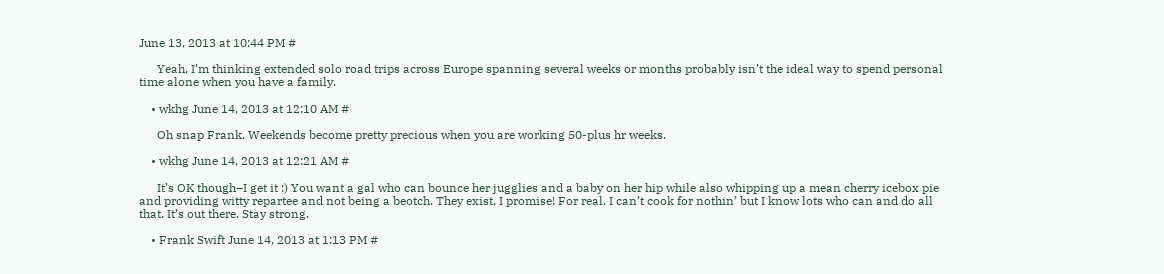June 13, 2013 at 10:44 PM #

      Yeah, I’m thinking extended solo road trips across Europe spanning several weeks or months probably isn’t the ideal way to spend personal time alone when you have a family.

    • wkhg June 14, 2013 at 12:10 AM #

      Oh snap Frank. Weekends become pretty precious when you are working 50-plus hr weeks.

    • wkhg June 14, 2013 at 12:21 AM #

      It’s OK though–I get it :) You want a gal who can bounce her jugglies and a baby on her hip while also whipping up a mean cherry icebox pie and providing witty repartee and not being a beotch. They exist, I promise! For real. I can’t cook for nothin’ but I know lots who can and do all that. It’s out there. Stay strong.

    • Frank Swift June 14, 2013 at 1:13 PM #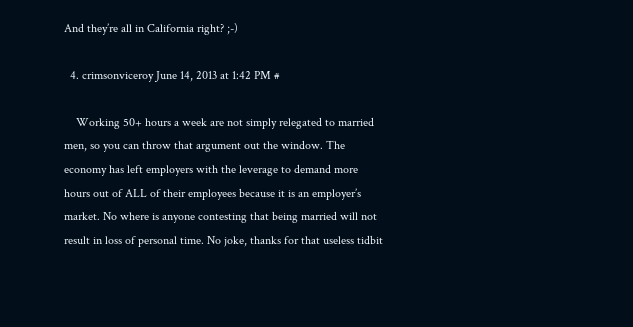And they’re all in California right? ;-)

  4. crimsonviceroy June 14, 2013 at 1:42 PM #

    Working 50+ hours a week are not simply relegated to married men, so you can throw that argument out the window. The economy has left employers with the leverage to demand more hours out of ALL of their employees because it is an employer’s market. No where is anyone contesting that being married will not result in loss of personal time. No joke, thanks for that useless tidbit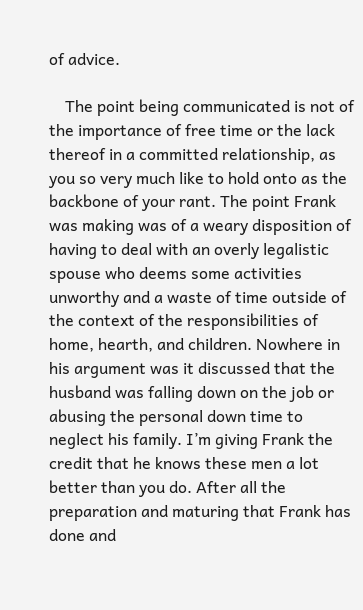of advice.

    The point being communicated is not of the importance of free time or the lack thereof in a committed relationship, as you so very much like to hold onto as the backbone of your rant. The point Frank was making was of a weary disposition of having to deal with an overly legalistic spouse who deems some activities unworthy and a waste of time outside of the context of the responsibilities of home, hearth, and children. Nowhere in his argument was it discussed that the husband was falling down on the job or abusing the personal down time to neglect his family. I’m giving Frank the credit that he knows these men a lot better than you do. After all the preparation and maturing that Frank has done and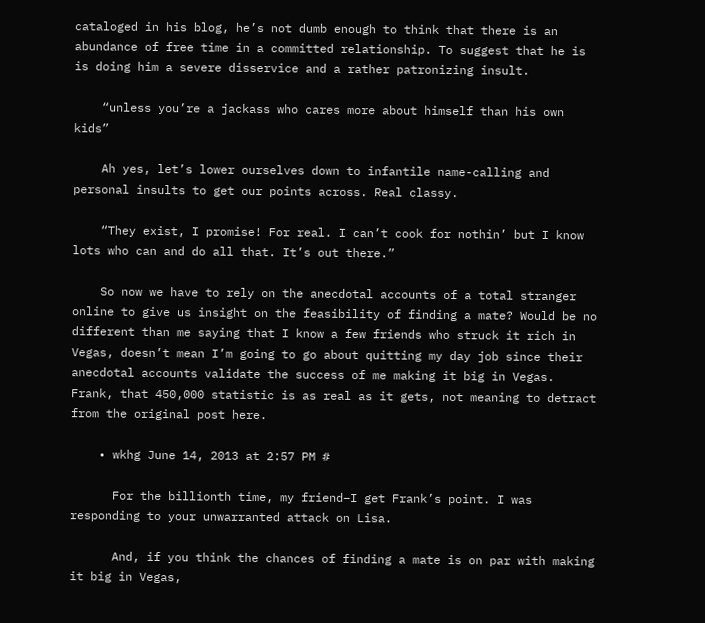cataloged in his blog, he’s not dumb enough to think that there is an abundance of free time in a committed relationship. To suggest that he is is doing him a severe disservice and a rather patronizing insult.

    “unless you’re a jackass who cares more about himself than his own kids”

    Ah yes, let’s lower ourselves down to infantile name-calling and personal insults to get our points across. Real classy.

    “They exist, I promise! For real. I can’t cook for nothin’ but I know lots who can and do all that. It’s out there.”

    So now we have to rely on the anecdotal accounts of a total stranger online to give us insight on the feasibility of finding a mate? Would be no different than me saying that I know a few friends who struck it rich in Vegas, doesn’t mean I’m going to go about quitting my day job since their anecdotal accounts validate the success of me making it big in Vegas. Frank, that 450,000 statistic is as real as it gets, not meaning to detract from the original post here.

    • wkhg June 14, 2013 at 2:57 PM #

      For the billionth time, my friend–I get Frank’s point. I was responding to your unwarranted attack on Lisa.

      And, if you think the chances of finding a mate is on par with making it big in Vegas,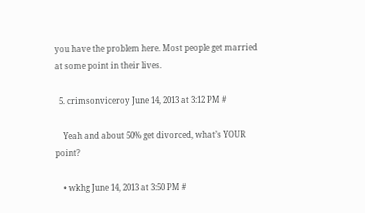you have the problem here. Most people get married at some point in their lives.

  5. crimsonviceroy June 14, 2013 at 3:12 PM #

    Yeah and about 50% get divorced, what’s YOUR point?

    • wkhg June 14, 2013 at 3:50 PM #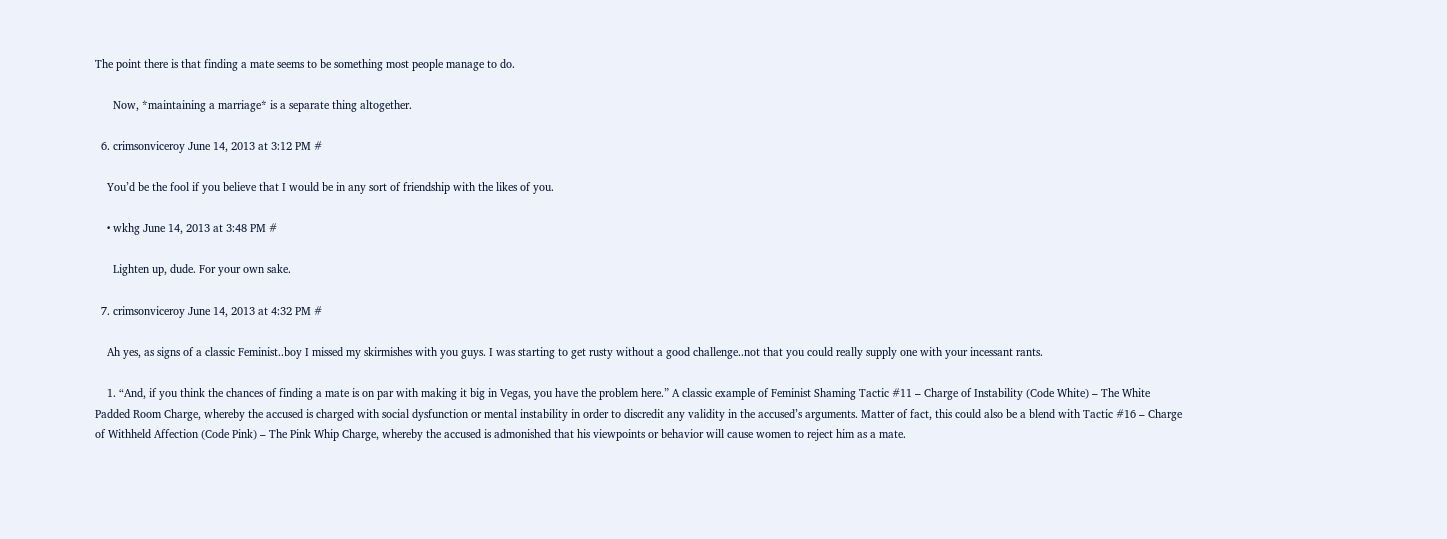The point there is that finding a mate seems to be something most people manage to do.

      Now, *maintaining a marriage* is a separate thing altogether.

  6. crimsonviceroy June 14, 2013 at 3:12 PM #

    You’d be the fool if you believe that I would be in any sort of friendship with the likes of you.

    • wkhg June 14, 2013 at 3:48 PM #

      Lighten up, dude. For your own sake.

  7. crimsonviceroy June 14, 2013 at 4:32 PM #

    Ah yes, as signs of a classic Feminist..boy I missed my skirmishes with you guys. I was starting to get rusty without a good challenge..not that you could really supply one with your incessant rants.

    1. “And, if you think the chances of finding a mate is on par with making it big in Vegas, you have the problem here.” A classic example of Feminist Shaming Tactic #11 – Charge of Instability (Code White) – The White Padded Room Charge, whereby the accused is charged with social dysfunction or mental instability in order to discredit any validity in the accused’s arguments. Matter of fact, this could also be a blend with Tactic #16 – Charge of Withheld Affection (Code Pink) – The Pink Whip Charge, whereby the accused is admonished that his viewpoints or behavior will cause women to reject him as a mate.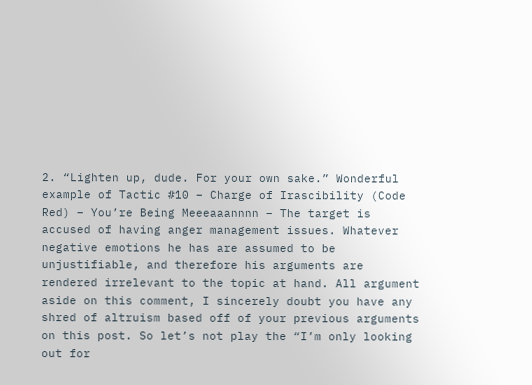2. “Lighten up, dude. For your own sake.” Wonderful example of Tactic #10 – Charge of Irascibility (Code Red) – You’re Being Meeeaaannnn – The target is accused of having anger management issues. Whatever negative emotions he has are assumed to be unjustifiable, and therefore his arguments are rendered irrelevant to the topic at hand. All argument aside on this comment, I sincerely doubt you have any shred of altruism based off of your previous arguments on this post. So let’s not play the “I’m only looking out for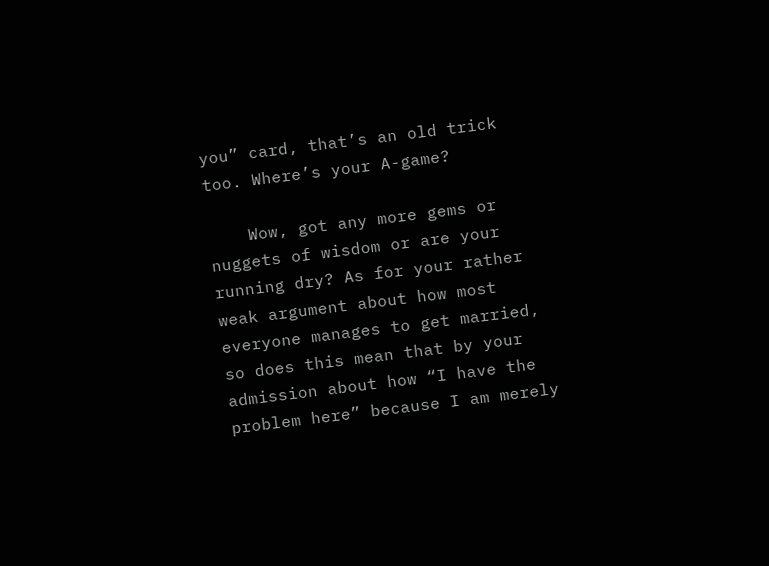you” card, that’s an old trick too. Where’s your A-game?

    Wow, got any more gems or nuggets of wisdom or are your running dry? As for your rather weak argument about how most everyone manages to get married, so does this mean that by your admission about how “I have the problem here” because I am merely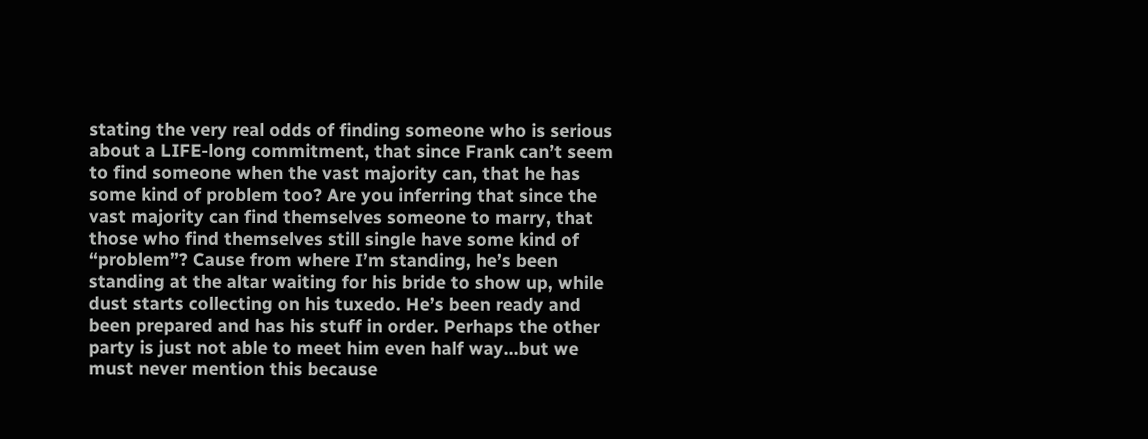stating the very real odds of finding someone who is serious about a LIFE-long commitment, that since Frank can’t seem to find someone when the vast majority can, that he has some kind of problem too? Are you inferring that since the vast majority can find themselves someone to marry, that those who find themselves still single have some kind of “problem”? Cause from where I’m standing, he’s been standing at the altar waiting for his bride to show up, while dust starts collecting on his tuxedo. He’s been ready and been prepared and has his stuff in order. Perhaps the other party is just not able to meet him even half way…but we must never mention this because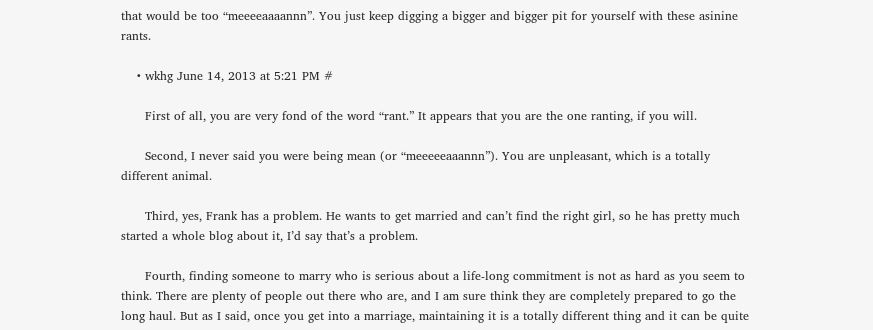that would be too “meeeeaaaannn”. You just keep digging a bigger and bigger pit for yourself with these asinine rants.

    • wkhg June 14, 2013 at 5:21 PM #

      First of all, you are very fond of the word “rant.” It appears that you are the one ranting, if you will.

      Second, I never said you were being mean (or “meeeeeaaannn”). You are unpleasant, which is a totally different animal.

      Third, yes, Frank has a problem. He wants to get married and can’t find the right girl, so he has pretty much started a whole blog about it, I’d say that’s a problem.

      Fourth, finding someone to marry who is serious about a life-long commitment is not as hard as you seem to think. There are plenty of people out there who are, and I am sure think they are completely prepared to go the long haul. But as I said, once you get into a marriage, maintaining it is a totally different thing and it can be quite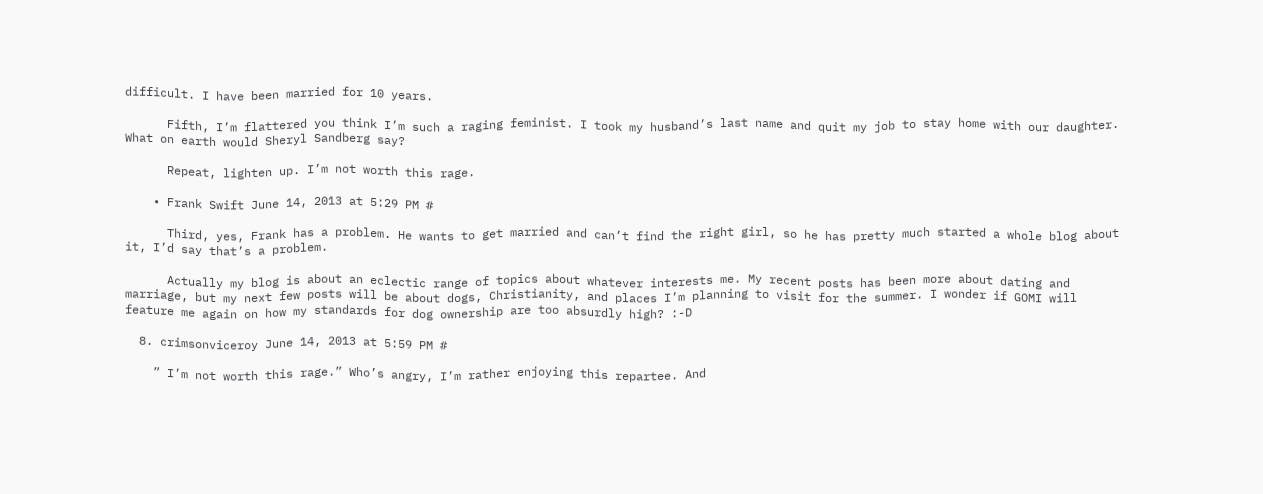difficult. I have been married for 10 years.

      Fifth, I’m flattered you think I’m such a raging feminist. I took my husband’s last name and quit my job to stay home with our daughter. What on earth would Sheryl Sandberg say?

      Repeat, lighten up. I’m not worth this rage.

    • Frank Swift June 14, 2013 at 5:29 PM #

      Third, yes, Frank has a problem. He wants to get married and can’t find the right girl, so he has pretty much started a whole blog about it, I’d say that’s a problem.

      Actually my blog is about an eclectic range of topics about whatever interests me. My recent posts has been more about dating and marriage, but my next few posts will be about dogs, Christianity, and places I’m planning to visit for the summer. I wonder if GOMI will feature me again on how my standards for dog ownership are too absurdly high? :-D

  8. crimsonviceroy June 14, 2013 at 5:59 PM #

    ” I’m not worth this rage.” Who’s angry, I’m rather enjoying this repartee. And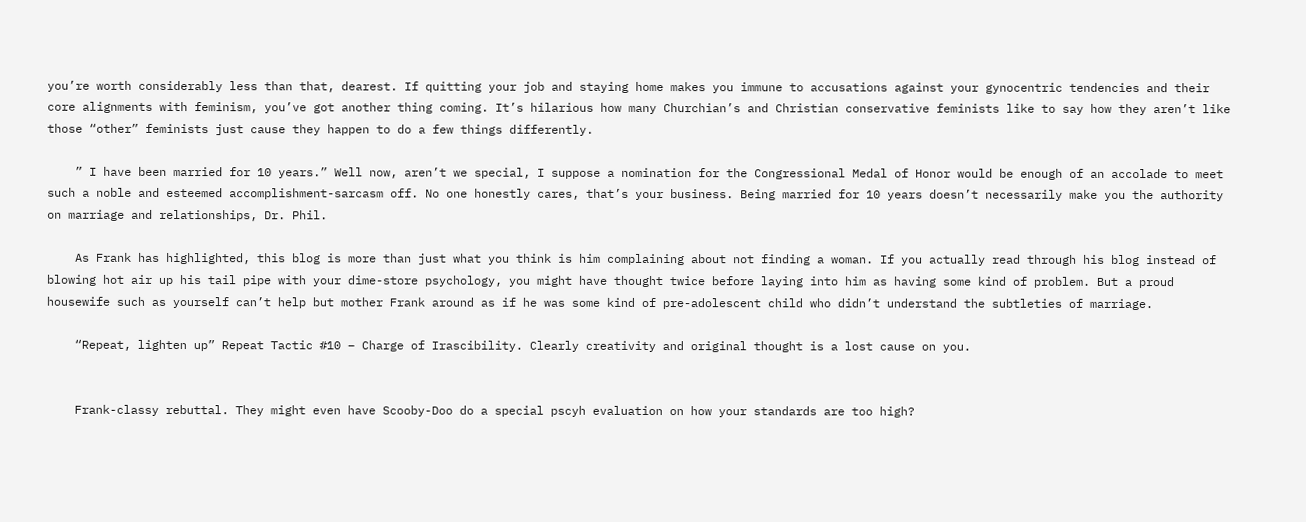you’re worth considerably less than that, dearest. If quitting your job and staying home makes you immune to accusations against your gynocentric tendencies and their core alignments with feminism, you’ve got another thing coming. It’s hilarious how many Churchian’s and Christian conservative feminists like to say how they aren’t like those “other” feminists just cause they happen to do a few things differently.

    ” I have been married for 10 years.” Well now, aren’t we special, I suppose a nomination for the Congressional Medal of Honor would be enough of an accolade to meet such a noble and esteemed accomplishment-sarcasm off. No one honestly cares, that’s your business. Being married for 10 years doesn’t necessarily make you the authority on marriage and relationships, Dr. Phil.

    As Frank has highlighted, this blog is more than just what you think is him complaining about not finding a woman. If you actually read through his blog instead of blowing hot air up his tail pipe with your dime-store psychology, you might have thought twice before laying into him as having some kind of problem. But a proud housewife such as yourself can’t help but mother Frank around as if he was some kind of pre-adolescent child who didn’t understand the subtleties of marriage.

    “Repeat, lighten up” Repeat Tactic #10 – Charge of Irascibility. Clearly creativity and original thought is a lost cause on you.


    Frank-classy rebuttal. They might even have Scooby-Doo do a special pscyh evaluation on how your standards are too high?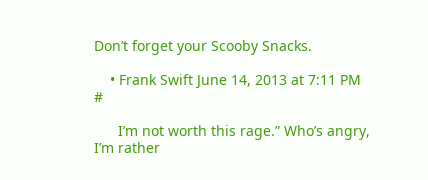Don’t forget your Scooby Snacks.

    • Frank Swift June 14, 2013 at 7:11 PM #

      I’m not worth this rage.” Who’s angry, I’m rather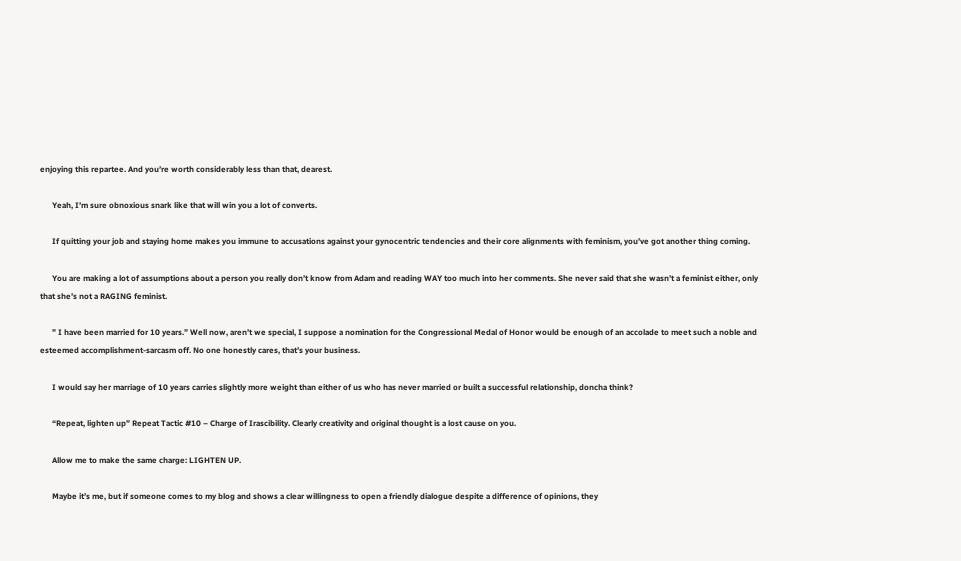enjoying this repartee. And you’re worth considerably less than that, dearest.

      Yeah, I’m sure obnoxious snark like that will win you a lot of converts.

      If quitting your job and staying home makes you immune to accusations against your gynocentric tendencies and their core alignments with feminism, you’ve got another thing coming.

      You are making a lot of assumptions about a person you really don’t know from Adam and reading WAY too much into her comments. She never said that she wasn’t a feminist either, only that she’s not a RAGING feminist.

      ” I have been married for 10 years.” Well now, aren’t we special, I suppose a nomination for the Congressional Medal of Honor would be enough of an accolade to meet such a noble and esteemed accomplishment-sarcasm off. No one honestly cares, that’s your business.

      I would say her marriage of 10 years carries slightly more weight than either of us who has never married or built a successful relationship, doncha think?

      “Repeat, lighten up” Repeat Tactic #10 – Charge of Irascibility. Clearly creativity and original thought is a lost cause on you.

      Allow me to make the same charge: LIGHTEN UP.

      Maybe it’s me, but if someone comes to my blog and shows a clear willingness to open a friendly dialogue despite a difference of opinions, they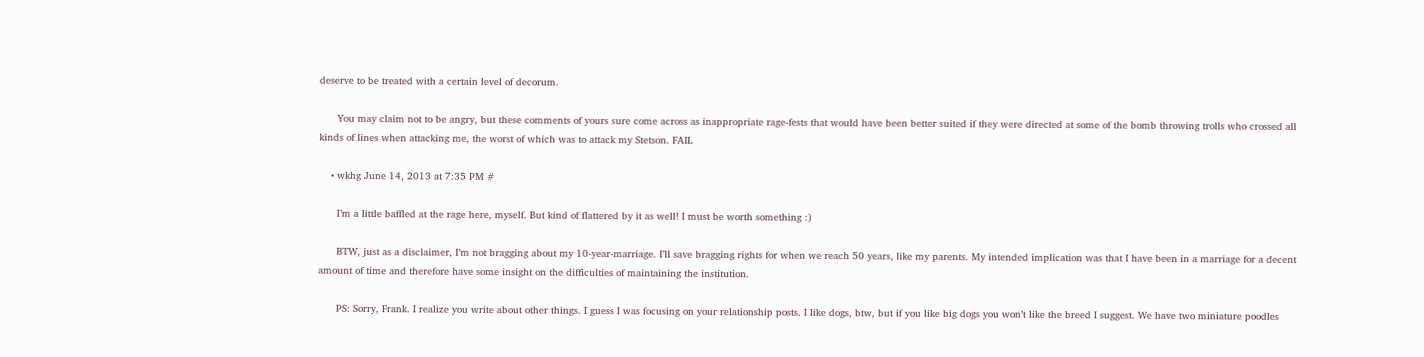deserve to be treated with a certain level of decorum.

      You may claim not to be angry, but these comments of yours sure come across as inappropriate rage-fests that would have been better suited if they were directed at some of the bomb throwing trolls who crossed all kinds of lines when attacking me, the worst of which was to attack my Stetson. FAIL

    • wkhg June 14, 2013 at 7:35 PM #

      I’m a little baffled at the rage here, myself. But kind of flattered by it as well! I must be worth something :)

      BTW, just as a disclaimer, I’m not bragging about my 10-year-marriage. I’ll save bragging rights for when we reach 50 years, like my parents. My intended implication was that I have been in a marriage for a decent amount of time and therefore have some insight on the difficulties of maintaining the institution.

      PS: Sorry, Frank. I realize you write about other things. I guess I was focusing on your relationship posts. I like dogs, btw, but if you like big dogs you won’t like the breed I suggest. We have two miniature poodles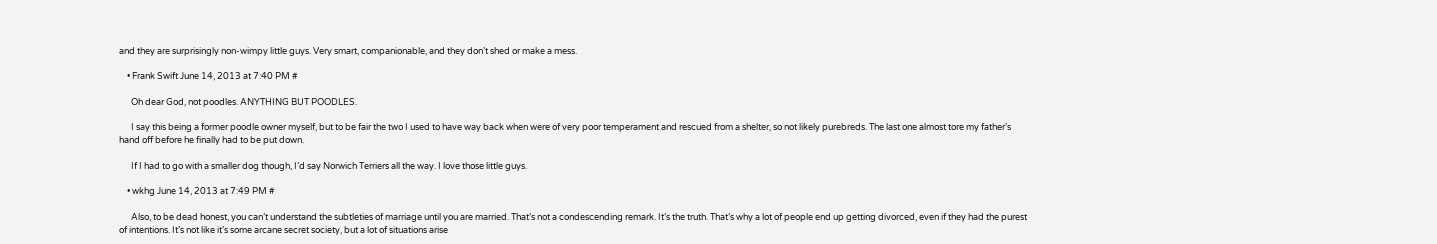and they are surprisingly non-wimpy little guys. Very smart, companionable, and they don’t shed or make a mess.

    • Frank Swift June 14, 2013 at 7:40 PM #

      Oh dear God, not poodles. ANYTHING BUT POODLES.

      I say this being a former poodle owner myself, but to be fair the two I used to have way back when were of very poor temperament and rescued from a shelter, so not likely purebreds. The last one almost tore my father’s hand off before he finally had to be put down.

      If I had to go with a smaller dog though, I’d say Norwich Terriers all the way. I love those little guys.

    • wkhg June 14, 2013 at 7:49 PM #

      Also, to be dead honest, you can’t understand the subtleties of marriage until you are married. That’s not a condescending remark. It’s the truth. That’s why a lot of people end up getting divorced, even if they had the purest of intentions. It’s not like it’s some arcane secret society, but a lot of situations arise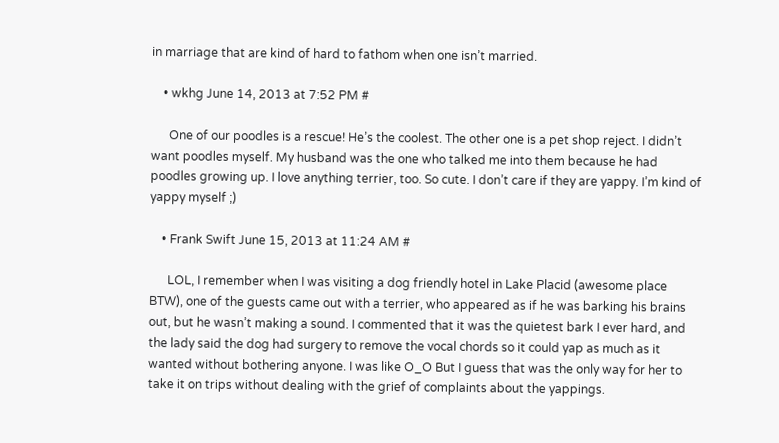in marriage that are kind of hard to fathom when one isn’t married.

    • wkhg June 14, 2013 at 7:52 PM #

      One of our poodles is a rescue! He’s the coolest. The other one is a pet shop reject. I didn’t want poodles myself. My husband was the one who talked me into them because he had poodles growing up. I love anything terrier, too. So cute. I don’t care if they are yappy. I’m kind of yappy myself ;)

    • Frank Swift June 15, 2013 at 11:24 AM #

      LOL, I remember when I was visiting a dog friendly hotel in Lake Placid (awesome place BTW), one of the guests came out with a terrier, who appeared as if he was barking his brains out, but he wasn’t making a sound. I commented that it was the quietest bark I ever hard, and the lady said the dog had surgery to remove the vocal chords so it could yap as much as it wanted without bothering anyone. I was like O_O But I guess that was the only way for her to take it on trips without dealing with the grief of complaints about the yappings.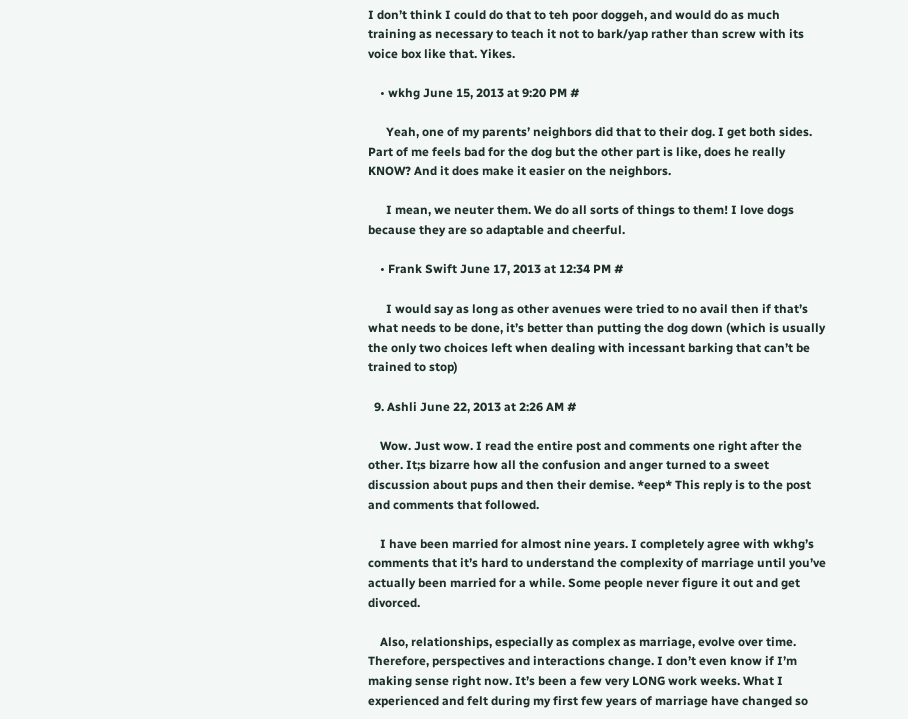I don’t think I could do that to teh poor doggeh, and would do as much training as necessary to teach it not to bark/yap rather than screw with its voice box like that. Yikes.

    • wkhg June 15, 2013 at 9:20 PM #

      Yeah, one of my parents’ neighbors did that to their dog. I get both sides. Part of me feels bad for the dog but the other part is like, does he really KNOW? And it does make it easier on the neighbors.

      I mean, we neuter them. We do all sorts of things to them! I love dogs because they are so adaptable and cheerful.

    • Frank Swift June 17, 2013 at 12:34 PM #

      I would say as long as other avenues were tried to no avail then if that’s what needs to be done, it’s better than putting the dog down (which is usually the only two choices left when dealing with incessant barking that can’t be trained to stop)

  9. Ashli June 22, 2013 at 2:26 AM #

    Wow. Just wow. I read the entire post and comments one right after the other. It;s bizarre how all the confusion and anger turned to a sweet discussion about pups and then their demise. *eep* This reply is to the post and comments that followed.

    I have been married for almost nine years. I completely agree with wkhg’s comments that it’s hard to understand the complexity of marriage until you’ve actually been married for a while. Some people never figure it out and get divorced.

    Also, relationships, especially as complex as marriage, evolve over time. Therefore, perspectives and interactions change. I don’t even know if I’m making sense right now. It’s been a few very LONG work weeks. What I experienced and felt during my first few years of marriage have changed so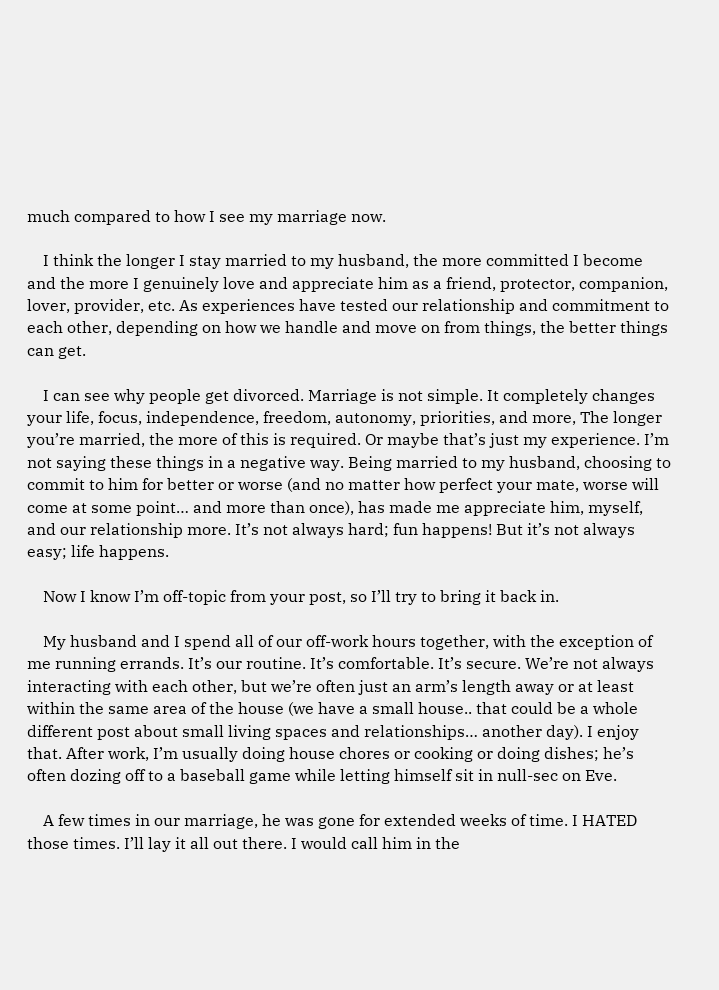much compared to how I see my marriage now.

    I think the longer I stay married to my husband, the more committed I become and the more I genuinely love and appreciate him as a friend, protector, companion, lover, provider, etc. As experiences have tested our relationship and commitment to each other, depending on how we handle and move on from things, the better things can get.

    I can see why people get divorced. Marriage is not simple. It completely changes your life, focus, independence, freedom, autonomy, priorities, and more, The longer you’re married, the more of this is required. Or maybe that’s just my experience. I’m not saying these things in a negative way. Being married to my husband, choosing to commit to him for better or worse (and no matter how perfect your mate, worse will come at some point… and more than once), has made me appreciate him, myself, and our relationship more. It’s not always hard; fun happens! But it’s not always easy; life happens.

    Now I know I’m off-topic from your post, so I’ll try to bring it back in.

    My husband and I spend all of our off-work hours together, with the exception of me running errands. It’s our routine. It’s comfortable. It’s secure. We’re not always interacting with each other, but we’re often just an arm’s length away or at least within the same area of the house (we have a small house.. that could be a whole different post about small living spaces and relationships… another day). I enjoy that. After work, I’m usually doing house chores or cooking or doing dishes; he’s often dozing off to a baseball game while letting himself sit in null-sec on Eve.

    A few times in our marriage, he was gone for extended weeks of time. I HATED those times. I’ll lay it all out there. I would call him in the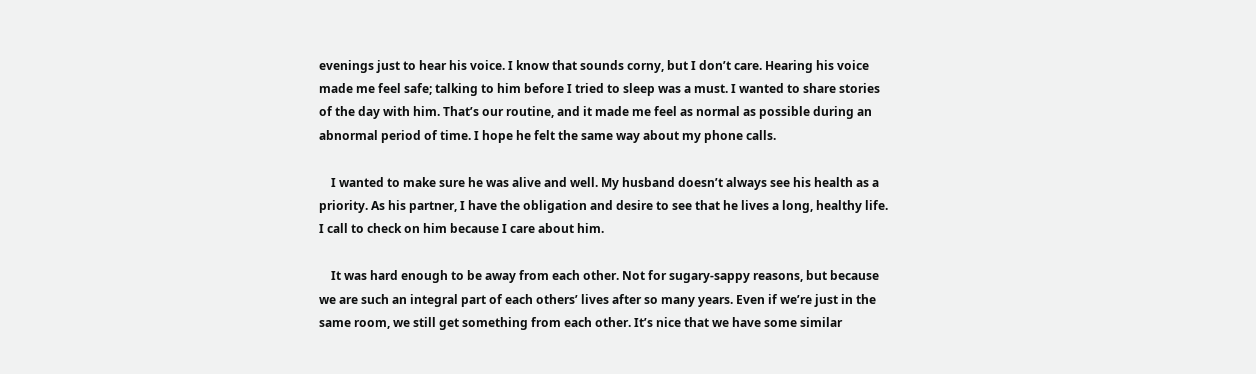evenings just to hear his voice. I know that sounds corny, but I don’t care. Hearing his voice made me feel safe; talking to him before I tried to sleep was a must. I wanted to share stories of the day with him. That’s our routine, and it made me feel as normal as possible during an abnormal period of time. I hope he felt the same way about my phone calls.

    I wanted to make sure he was alive and well. My husband doesn’t always see his health as a priority. As his partner, I have the obligation and desire to see that he lives a long, healthy life. I call to check on him because I care about him.

    It was hard enough to be away from each other. Not for sugary-sappy reasons, but because we are such an integral part of each others’ lives after so many years. Even if we’re just in the same room, we still get something from each other. It’s nice that we have some similar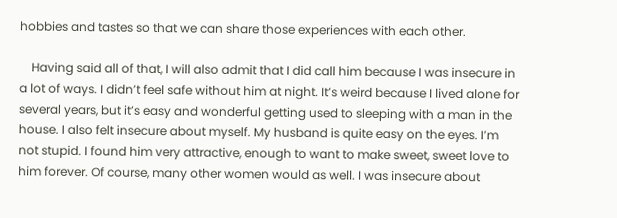hobbies and tastes so that we can share those experiences with each other.

    Having said all of that, I will also admit that I did call him because I was insecure in a lot of ways. I didn’t feel safe without him at night. It’s weird because I lived alone for several years, but it’s easy and wonderful getting used to sleeping with a man in the house. I also felt insecure about myself. My husband is quite easy on the eyes. I’m not stupid. I found him very attractive, enough to want to make sweet, sweet love to him forever. Of course, many other women would as well. I was insecure about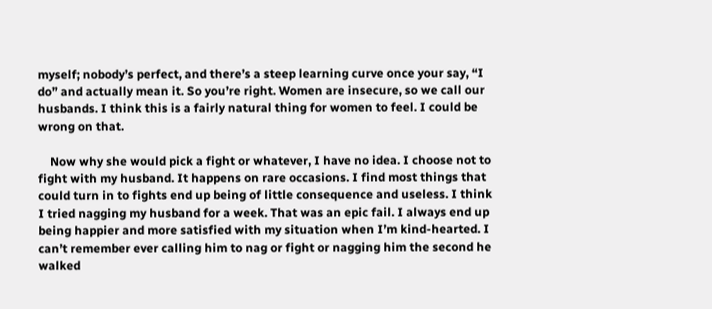myself; nobody’s perfect, and there’s a steep learning curve once your say, “I do” and actually mean it. So you’re right. Women are insecure, so we call our husbands. I think this is a fairly natural thing for women to feel. I could be wrong on that.

    Now why she would pick a fight or whatever, I have no idea. I choose not to fight with my husband. It happens on rare occasions. I find most things that could turn in to fights end up being of little consequence and useless. I think I tried nagging my husband for a week. That was an epic fail. I always end up being happier and more satisfied with my situation when I’m kind-hearted. I can’t remember ever calling him to nag or fight or nagging him the second he walked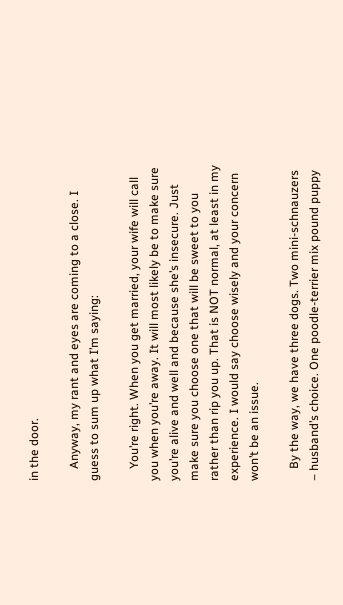in the door.

    Anyway, my rant and eyes are coming to a close. I guess to sum up what I’m saying:

    You’re right. When you get married, your wife will call you when you’re away. It will most likely be to make sure you’re alive and well and because she’s insecure. Just make sure you choose one that will be sweet to you rather than rip you up. That is NOT normal, at least in my experience. I would say choose wisely and your concern won’t be an issue.

    By the way, we have three dogs. Two mini-schnauzers – husband’s choice. One poodle-terrier mix pound puppy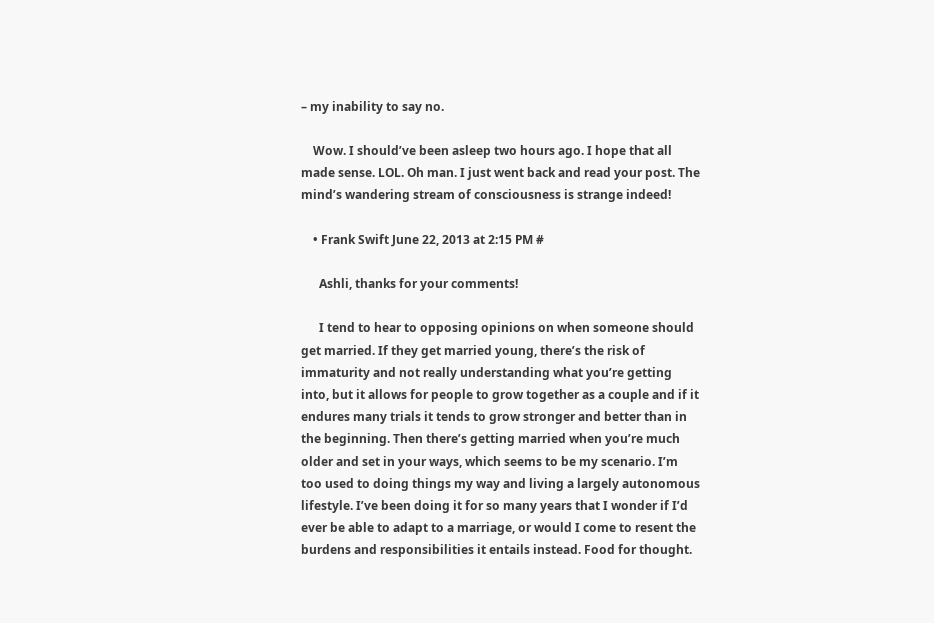– my inability to say no.

    Wow. I should’ve been asleep two hours ago. I hope that all made sense. LOL. Oh man. I just went back and read your post. The mind’s wandering stream of consciousness is strange indeed!

    • Frank Swift June 22, 2013 at 2:15 PM #

      Ashli, thanks for your comments!

      I tend to hear to opposing opinions on when someone should get married. If they get married young, there’s the risk of immaturity and not really understanding what you’re getting into, but it allows for people to grow together as a couple and if it endures many trials it tends to grow stronger and better than in the beginning. Then there’s getting married when you’re much older and set in your ways, which seems to be my scenario. I’m too used to doing things my way and living a largely autonomous lifestyle. I’ve been doing it for so many years that I wonder if I’d ever be able to adapt to a marriage, or would I come to resent the burdens and responsibilities it entails instead. Food for thought.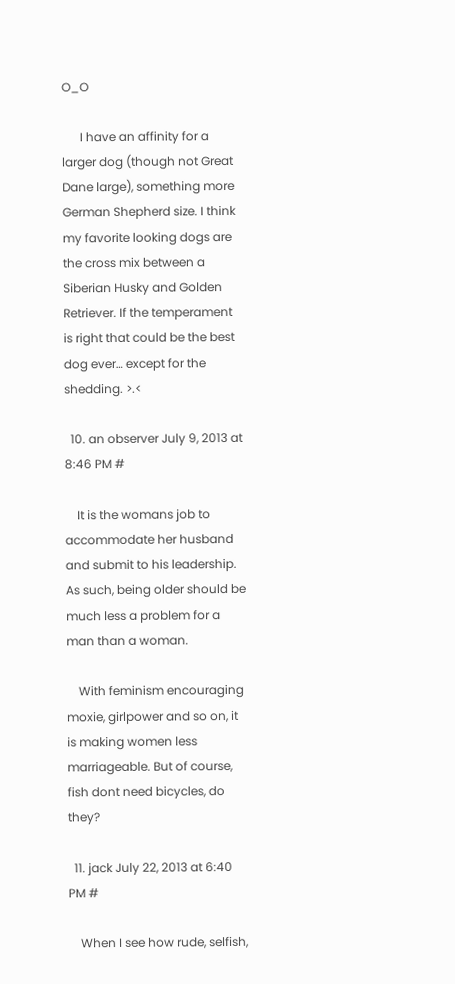O_O

      I have an affinity for a larger dog (though not Great Dane large), something more German Shepherd size. I think my favorite looking dogs are the cross mix between a Siberian Husky and Golden Retriever. If the temperament is right that could be the best dog ever… except for the shedding. >.<

  10. an observer July 9, 2013 at 8:46 PM #

    It is the womans job to accommodate her husband and submit to his leadership. As such, being older should be much less a problem for a man than a woman.

    With feminism encouraging moxie, girlpower and so on, it is making women less marriageable. But of course, fish dont need bicycles, do they?

  11. jack July 22, 2013 at 6:40 PM #

    When I see how rude, selfish,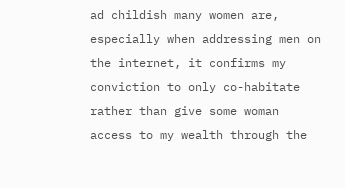ad childish many women are, especially when addressing men on the internet, it confirms my conviction to only co-habitate rather than give some woman access to my wealth through the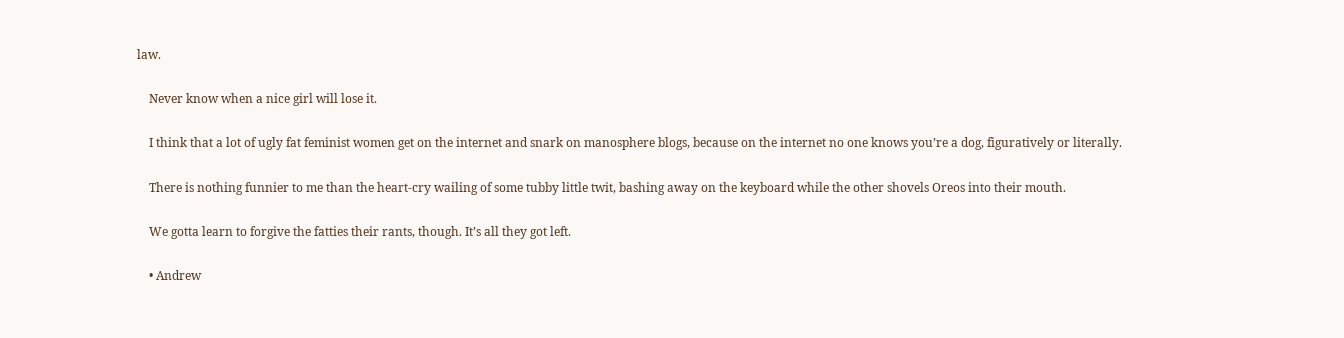law.

    Never know when a nice girl will lose it.

    I think that a lot of ugly fat feminist women get on the internet and snark on manosphere blogs, because on the internet no one knows you’re a dog, figuratively or literally.

    There is nothing funnier to me than the heart-cry wailing of some tubby little twit, bashing away on the keyboard while the other shovels Oreos into their mouth.

    We gotta learn to forgive the fatties their rants, though. It’s all they got left.

    • Andrew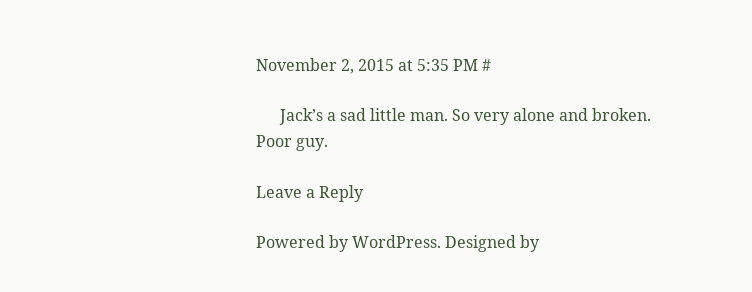November 2, 2015 at 5:35 PM #

      Jack’s a sad little man. So very alone and broken. Poor guy.

Leave a Reply

Powered by WordPress. Designed by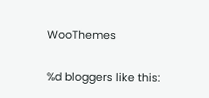WooThemes


%d bloggers like this: